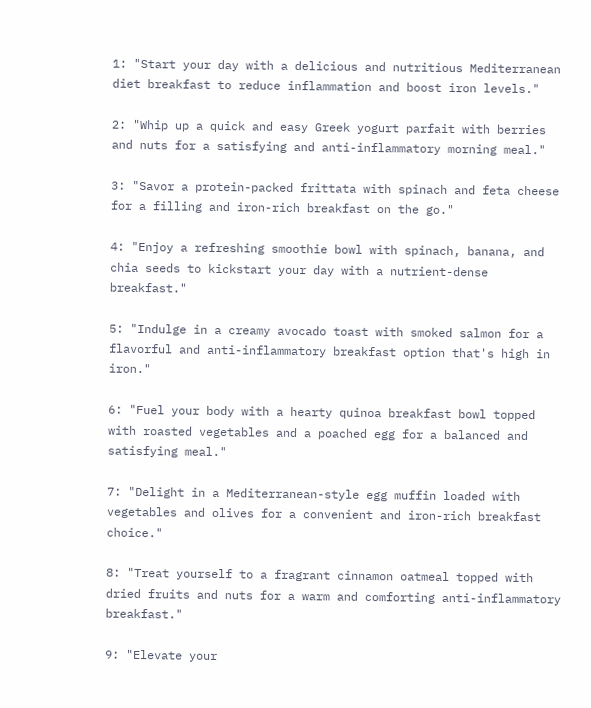1: "Start your day with a delicious and nutritious Mediterranean diet breakfast to reduce inflammation and boost iron levels."

2: "Whip up a quick and easy Greek yogurt parfait with berries and nuts for a satisfying and anti-inflammatory morning meal."

3: "Savor a protein-packed frittata with spinach and feta cheese for a filling and iron-rich breakfast on the go."

4: "Enjoy a refreshing smoothie bowl with spinach, banana, and chia seeds to kickstart your day with a nutrient-dense breakfast."

5: "Indulge in a creamy avocado toast with smoked salmon for a flavorful and anti-inflammatory breakfast option that's high in iron."

6: "Fuel your body with a hearty quinoa breakfast bowl topped with roasted vegetables and a poached egg for a balanced and satisfying meal."

7: "Delight in a Mediterranean-style egg muffin loaded with vegetables and olives for a convenient and iron-rich breakfast choice."

8: "Treat yourself to a fragrant cinnamon oatmeal topped with dried fruits and nuts for a warm and comforting anti-inflammatory breakfast."

9: "Elevate your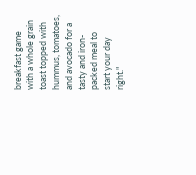breakfast game with a whole grain toast topped with hummus, tomatoes, and avocado for a tasty and iron-packed meal to start your day right."